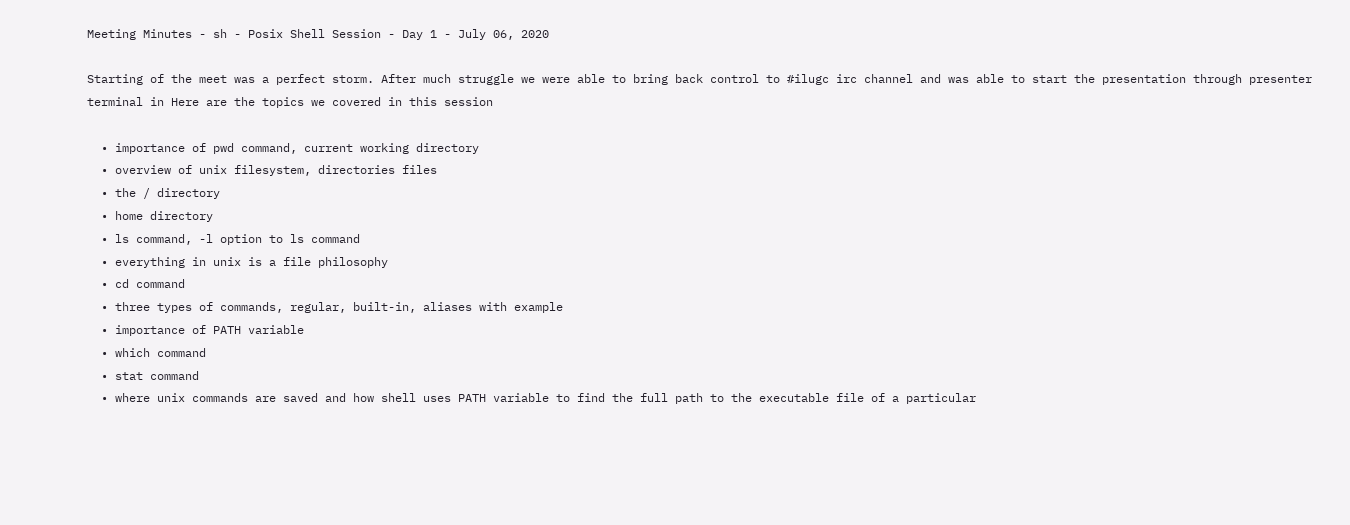Meeting Minutes - sh - Posix Shell Session - Day 1 - July 06, 2020

Starting of the meet was a perfect storm. After much struggle we were able to bring back control to #ilugc irc channel and was able to start the presentation through presenter terminal in Here are the topics we covered in this session

  • importance of pwd command, current working directory
  • overview of unix filesystem, directories files
  • the / directory
  • home directory
  • ls command, -l option to ls command
  • everything in unix is a file philosophy
  • cd command
  • three types of commands, regular, built-in, aliases with example
  • importance of PATH variable
  • which command
  • stat command
  • where unix commands are saved and how shell uses PATH variable to find the full path to the executable file of a particular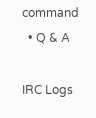command
  • Q & A

IRC Logs